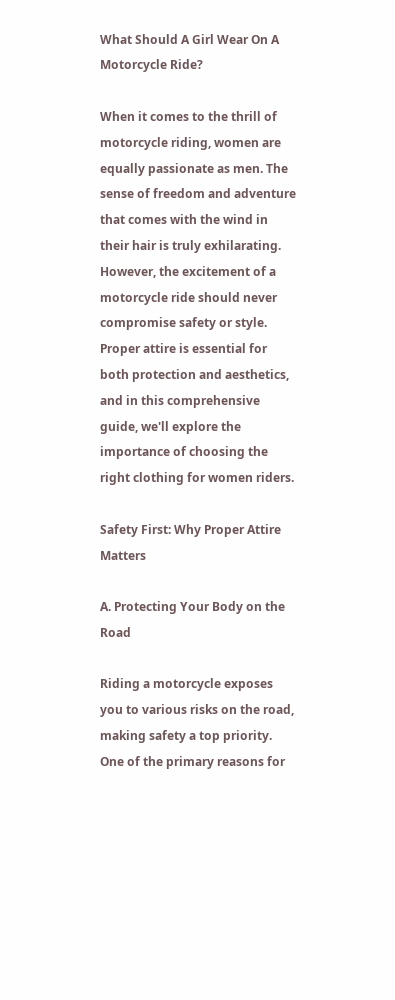What Should A Girl Wear On A Motorcycle Ride?

When it comes to the thrill of motorcycle riding, women are equally passionate as men. The sense of freedom and adventure that comes with the wind in their hair is truly exhilarating. However, the excitement of a motorcycle ride should never compromise safety or style. Proper attire is essential for both protection and aesthetics, and in this comprehensive guide, we'll explore the importance of choosing the right clothing for women riders.

Safety First: Why Proper Attire Matters

A. Protecting Your Body on the Road

Riding a motorcycle exposes you to various risks on the road, making safety a top priority. One of the primary reasons for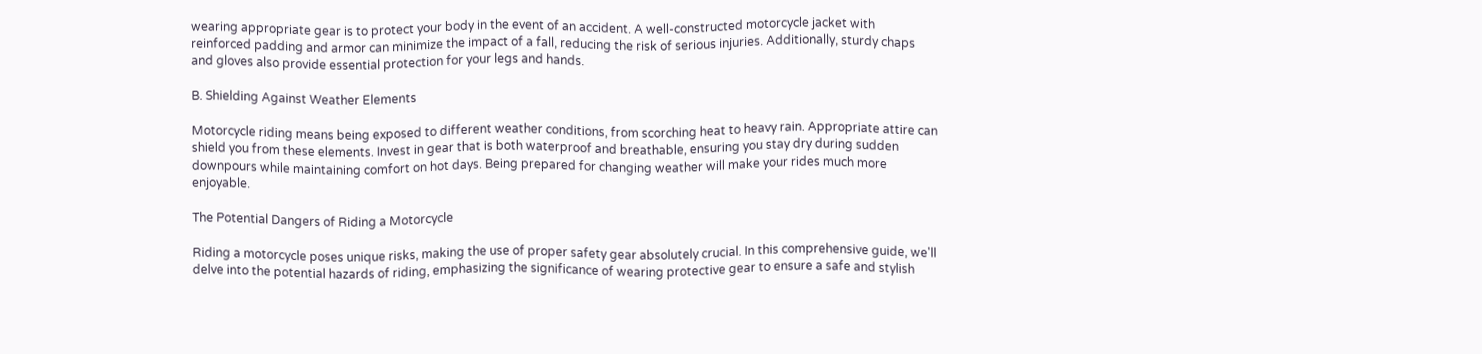wearing appropriate gear is to protect your body in the event of an accident. A well-constructed motorcycle jacket with reinforced padding and armor can minimize the impact of a fall, reducing the risk of serious injuries. Additionally, sturdy chaps and gloves also provide essential protection for your legs and hands.

B. Shielding Against Weather Elements

Motorcycle riding means being exposed to different weather conditions, from scorching heat to heavy rain. Appropriate attire can shield you from these elements. Invest in gear that is both waterproof and breathable, ensuring you stay dry during sudden downpours while maintaining comfort on hot days. Being prepared for changing weather will make your rides much more enjoyable.

The Potential Dangers of Riding a Motorcycle

Riding a motorcycle poses unique risks, making the use of proper safety gear absolutely crucial. In this comprehensive guide, we'll delve into the potential hazards of riding, emphasizing the significance of wearing protective gear to ensure a safe and stylish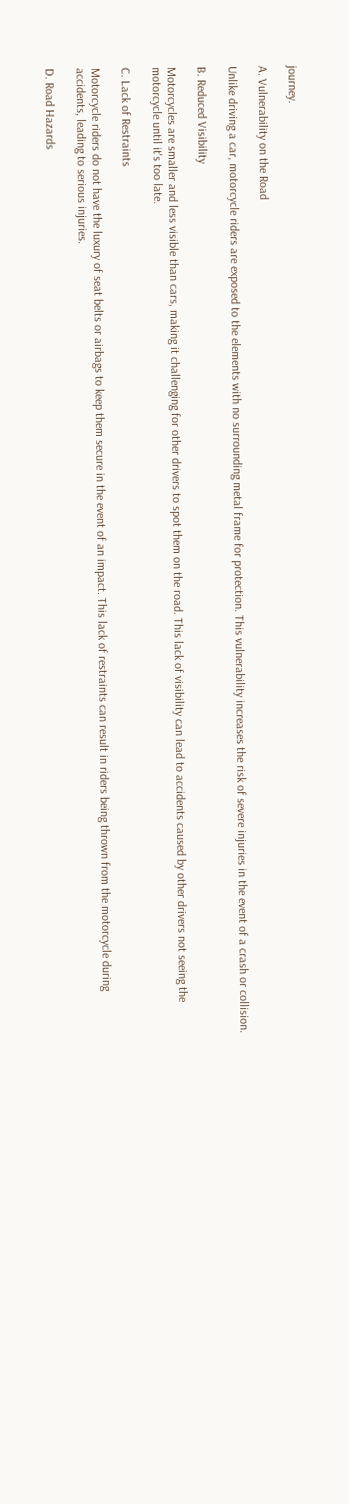journey.

A. Vulnerability on the Road

Unlike driving a car, motorcycle riders are exposed to the elements with no surrounding metal frame for protection. This vulnerability increases the risk of severe injuries in the event of a crash or collision.

B. Reduced Visibility

Motorcycles are smaller and less visible than cars, making it challenging for other drivers to spot them on the road. This lack of visibility can lead to accidents caused by other drivers not seeing the motorcycle until it's too late.

C. Lack of Restraints

Motorcycle riders do not have the luxury of seat belts or airbags to keep them secure in the event of an impact. This lack of restraints can result in riders being thrown from the motorcycle during accidents, leading to serious injuries.

D. Road Hazards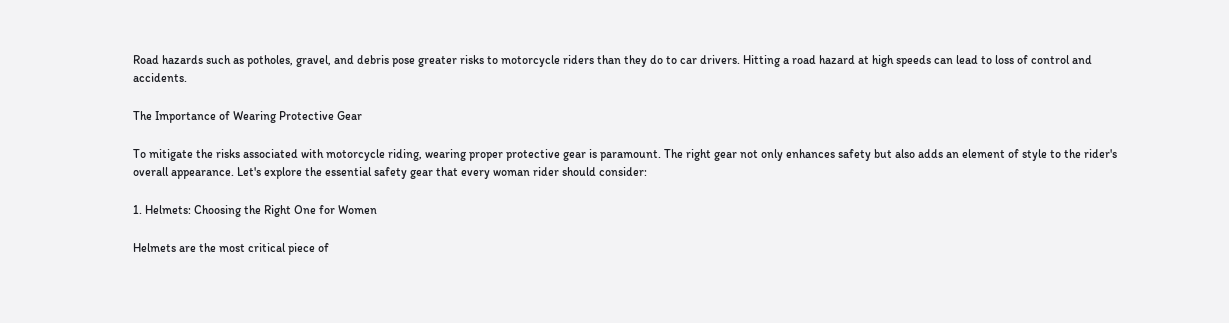Road hazards such as potholes, gravel, and debris pose greater risks to motorcycle riders than they do to car drivers. Hitting a road hazard at high speeds can lead to loss of control and accidents.

The Importance of Wearing Protective Gear

To mitigate the risks associated with motorcycle riding, wearing proper protective gear is paramount. The right gear not only enhances safety but also adds an element of style to the rider's overall appearance. Let's explore the essential safety gear that every woman rider should consider:

1. Helmets: Choosing the Right One for Women

Helmets are the most critical piece of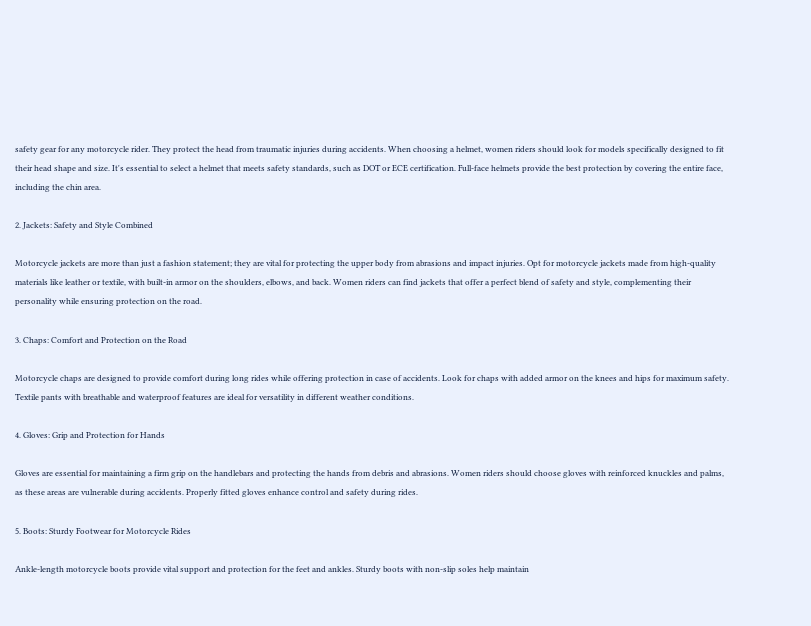safety gear for any motorcycle rider. They protect the head from traumatic injuries during accidents. When choosing a helmet, women riders should look for models specifically designed to fit their head shape and size. It's essential to select a helmet that meets safety standards, such as DOT or ECE certification. Full-face helmets provide the best protection by covering the entire face, including the chin area.

2. Jackets: Safety and Style Combined

Motorcycle jackets are more than just a fashion statement; they are vital for protecting the upper body from abrasions and impact injuries. Opt for motorcycle jackets made from high-quality materials like leather or textile, with built-in armor on the shoulders, elbows, and back. Women riders can find jackets that offer a perfect blend of safety and style, complementing their personality while ensuring protection on the road.

3. Chaps: Comfort and Protection on the Road

Motorcycle chaps are designed to provide comfort during long rides while offering protection in case of accidents. Look for chaps with added armor on the knees and hips for maximum safety. Textile pants with breathable and waterproof features are ideal for versatility in different weather conditions.

4. Gloves: Grip and Protection for Hands

Gloves are essential for maintaining a firm grip on the handlebars and protecting the hands from debris and abrasions. Women riders should choose gloves with reinforced knuckles and palms, as these areas are vulnerable during accidents. Properly fitted gloves enhance control and safety during rides.

5. Boots: Sturdy Footwear for Motorcycle Rides

Ankle-length motorcycle boots provide vital support and protection for the feet and ankles. Sturdy boots with non-slip soles help maintain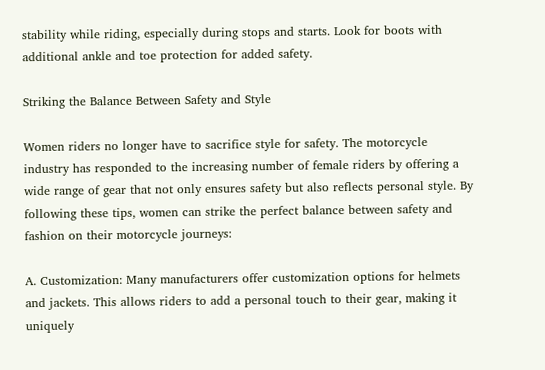stability while riding, especially during stops and starts. Look for boots with additional ankle and toe protection for added safety.

Striking the Balance Between Safety and Style

Women riders no longer have to sacrifice style for safety. The motorcycle industry has responded to the increasing number of female riders by offering a wide range of gear that not only ensures safety but also reflects personal style. By following these tips, women can strike the perfect balance between safety and fashion on their motorcycle journeys:

A. Customization: Many manufacturers offer customization options for helmets and jackets. This allows riders to add a personal touch to their gear, making it uniquely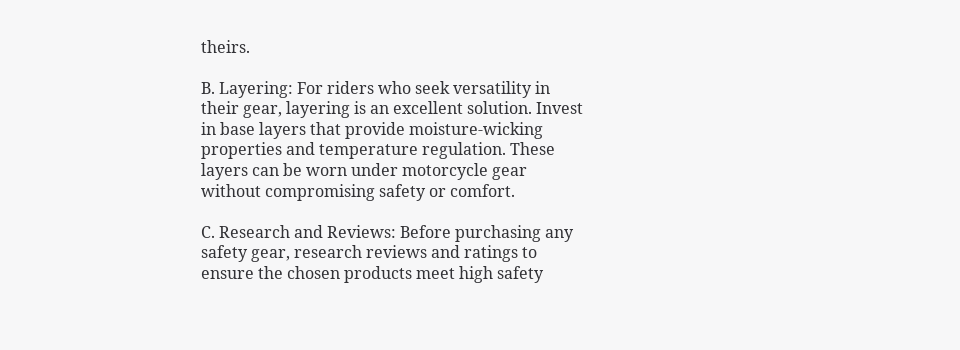theirs.

B. Layering: For riders who seek versatility in their gear, layering is an excellent solution. Invest in base layers that provide moisture-wicking properties and temperature regulation. These layers can be worn under motorcycle gear without compromising safety or comfort.

C. Research and Reviews: Before purchasing any safety gear, research reviews and ratings to ensure the chosen products meet high safety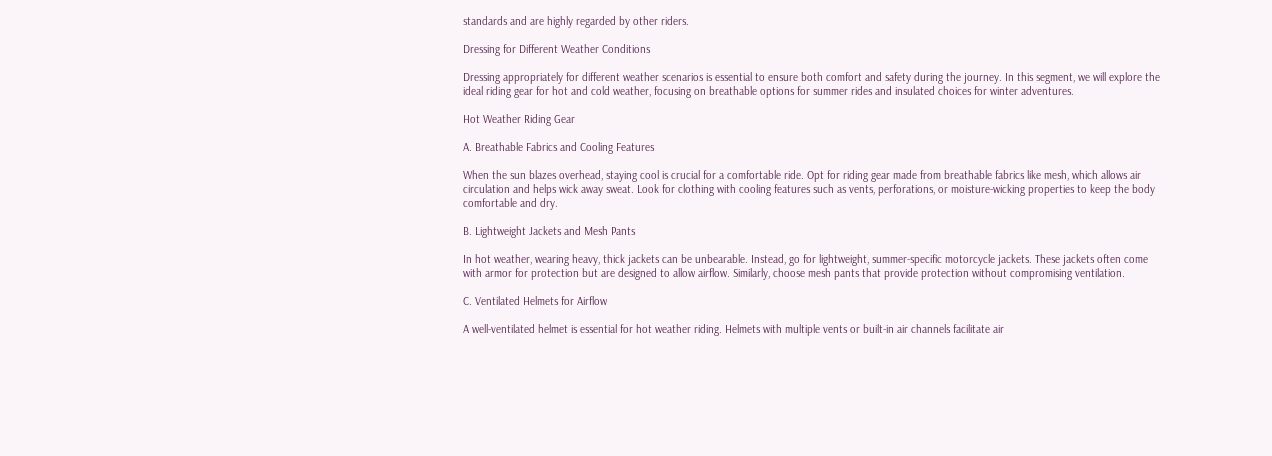standards and are highly regarded by other riders.

Dressing for Different Weather Conditions

Dressing appropriately for different weather scenarios is essential to ensure both comfort and safety during the journey. In this segment, we will explore the ideal riding gear for hot and cold weather, focusing on breathable options for summer rides and insulated choices for winter adventures.

Hot Weather Riding Gear

A. Breathable Fabrics and Cooling Features

When the sun blazes overhead, staying cool is crucial for a comfortable ride. Opt for riding gear made from breathable fabrics like mesh, which allows air circulation and helps wick away sweat. Look for clothing with cooling features such as vents, perforations, or moisture-wicking properties to keep the body comfortable and dry.

B. Lightweight Jackets and Mesh Pants

In hot weather, wearing heavy, thick jackets can be unbearable. Instead, go for lightweight, summer-specific motorcycle jackets. These jackets often come with armor for protection but are designed to allow airflow. Similarly, choose mesh pants that provide protection without compromising ventilation.

C. Ventilated Helmets for Airflow

A well-ventilated helmet is essential for hot weather riding. Helmets with multiple vents or built-in air channels facilitate air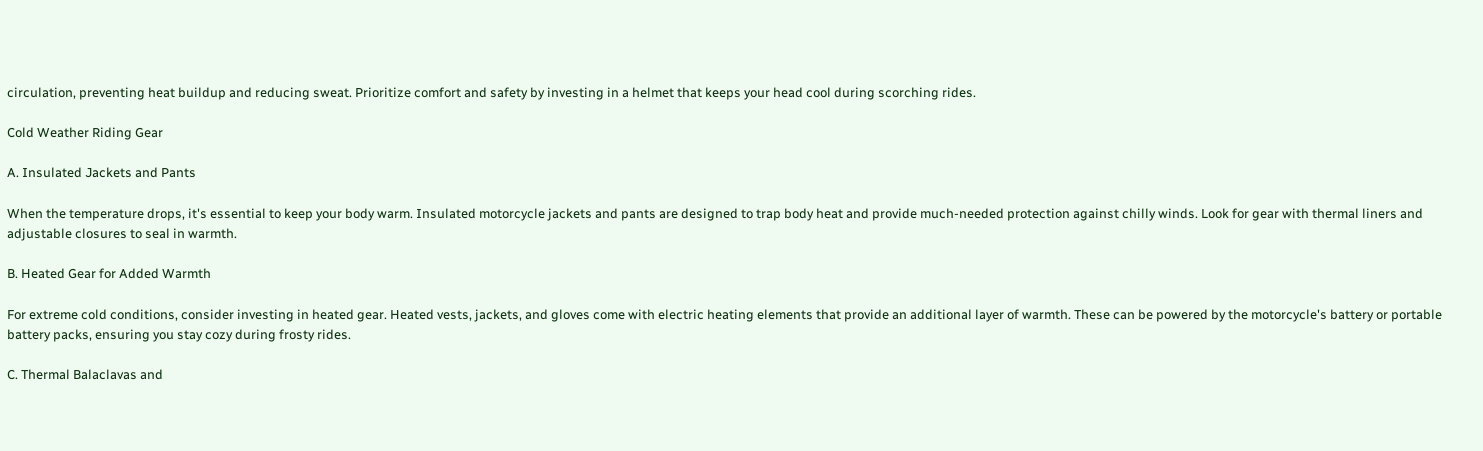circulation, preventing heat buildup and reducing sweat. Prioritize comfort and safety by investing in a helmet that keeps your head cool during scorching rides.

Cold Weather Riding Gear

A. Insulated Jackets and Pants

When the temperature drops, it's essential to keep your body warm. Insulated motorcycle jackets and pants are designed to trap body heat and provide much-needed protection against chilly winds. Look for gear with thermal liners and adjustable closures to seal in warmth.

B. Heated Gear for Added Warmth

For extreme cold conditions, consider investing in heated gear. Heated vests, jackets, and gloves come with electric heating elements that provide an additional layer of warmth. These can be powered by the motorcycle's battery or portable battery packs, ensuring you stay cozy during frosty rides.

C. Thermal Balaclavas and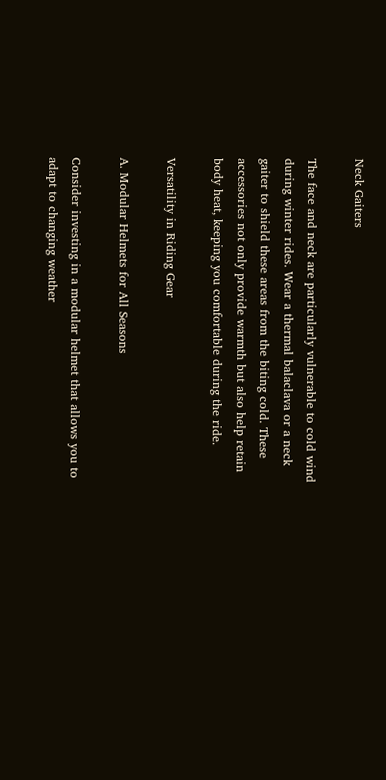Neck Gaiters

The face and neck are particularly vulnerable to cold wind during winter rides. Wear a thermal balaclava or a neck gaiter to shield these areas from the biting cold. These accessories not only provide warmth but also help retain body heat, keeping you comfortable during the ride.

Versatility in Riding Gear

A. Modular Helmets for All Seasons

Consider investing in a modular helmet that allows you to adapt to changing weather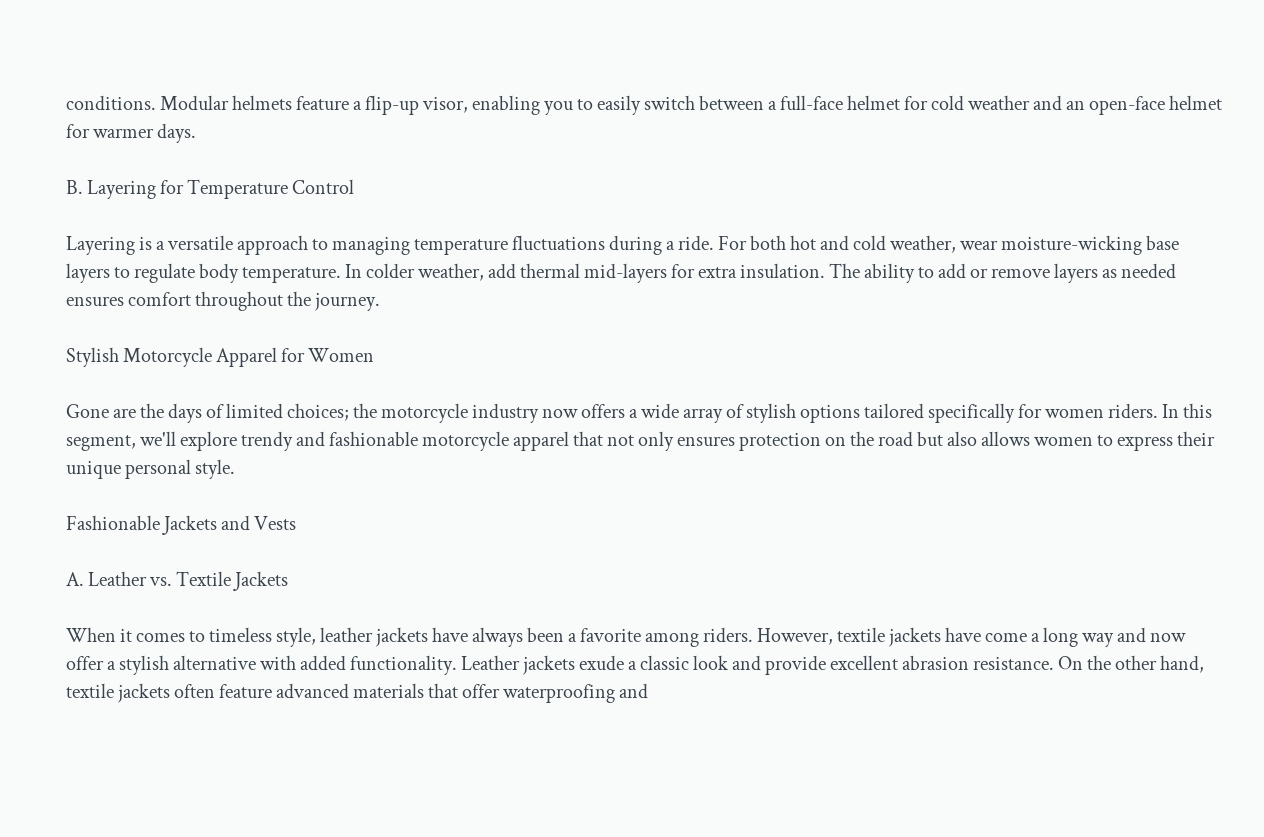conditions. Modular helmets feature a flip-up visor, enabling you to easily switch between a full-face helmet for cold weather and an open-face helmet for warmer days.

B. Layering for Temperature Control

Layering is a versatile approach to managing temperature fluctuations during a ride. For both hot and cold weather, wear moisture-wicking base layers to regulate body temperature. In colder weather, add thermal mid-layers for extra insulation. The ability to add or remove layers as needed ensures comfort throughout the journey.

Stylish Motorcycle Apparel for Women

Gone are the days of limited choices; the motorcycle industry now offers a wide array of stylish options tailored specifically for women riders. In this segment, we'll explore trendy and fashionable motorcycle apparel that not only ensures protection on the road but also allows women to express their unique personal style.

Fashionable Jackets and Vests

A. Leather vs. Textile Jackets

When it comes to timeless style, leather jackets have always been a favorite among riders. However, textile jackets have come a long way and now offer a stylish alternative with added functionality. Leather jackets exude a classic look and provide excellent abrasion resistance. On the other hand, textile jackets often feature advanced materials that offer waterproofing and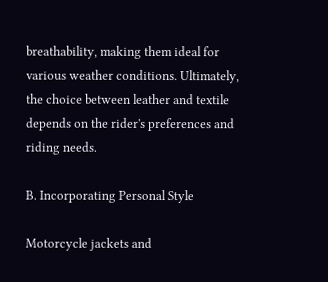breathability, making them ideal for various weather conditions. Ultimately, the choice between leather and textile depends on the rider's preferences and riding needs.

B. Incorporating Personal Style

Motorcycle jackets and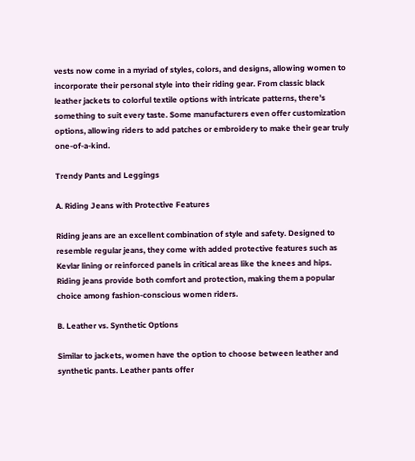vests now come in a myriad of styles, colors, and designs, allowing women to incorporate their personal style into their riding gear. From classic black leather jackets to colorful textile options with intricate patterns, there's something to suit every taste. Some manufacturers even offer customization options, allowing riders to add patches or embroidery to make their gear truly one-of-a-kind.

Trendy Pants and Leggings

A. Riding Jeans with Protective Features

Riding jeans are an excellent combination of style and safety. Designed to resemble regular jeans, they come with added protective features such as Kevlar lining or reinforced panels in critical areas like the knees and hips. Riding jeans provide both comfort and protection, making them a popular choice among fashion-conscious women riders.

B. Leather vs. Synthetic Options

Similar to jackets, women have the option to choose between leather and synthetic pants. Leather pants offer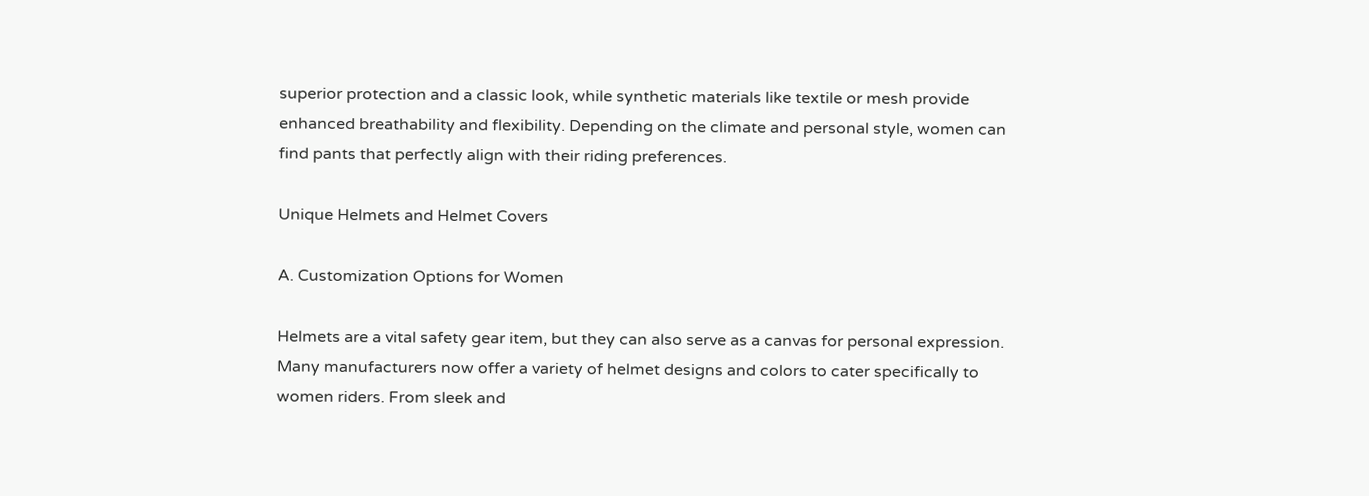superior protection and a classic look, while synthetic materials like textile or mesh provide enhanced breathability and flexibility. Depending on the climate and personal style, women can find pants that perfectly align with their riding preferences.

Unique Helmets and Helmet Covers

A. Customization Options for Women

Helmets are a vital safety gear item, but they can also serve as a canvas for personal expression. Many manufacturers now offer a variety of helmet designs and colors to cater specifically to women riders. From sleek and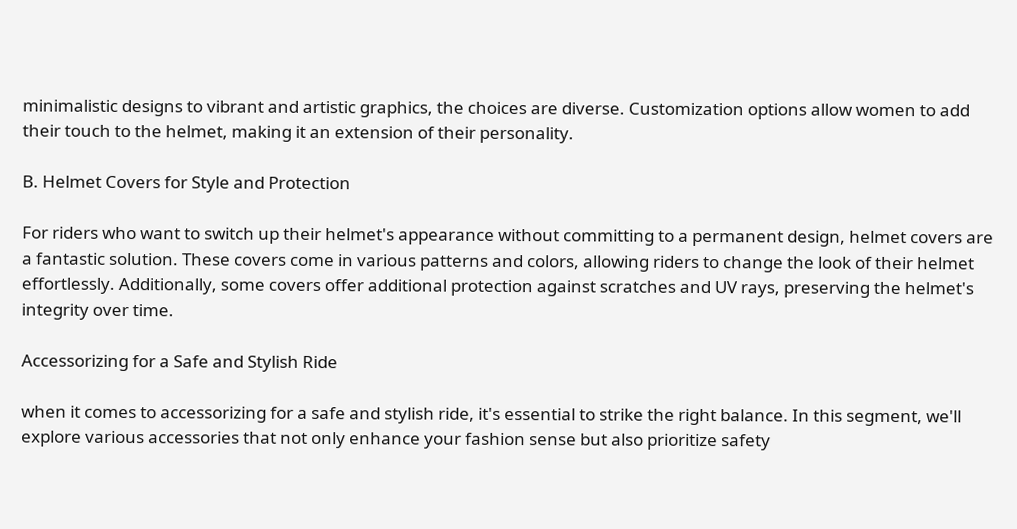minimalistic designs to vibrant and artistic graphics, the choices are diverse. Customization options allow women to add their touch to the helmet, making it an extension of their personality.

B. Helmet Covers for Style and Protection

For riders who want to switch up their helmet's appearance without committing to a permanent design, helmet covers are a fantastic solution. These covers come in various patterns and colors, allowing riders to change the look of their helmet effortlessly. Additionally, some covers offer additional protection against scratches and UV rays, preserving the helmet's integrity over time.

Accessorizing for a Safe and Stylish Ride

when it comes to accessorizing for a safe and stylish ride, it's essential to strike the right balance. In this segment, we'll explore various accessories that not only enhance your fashion sense but also prioritize safety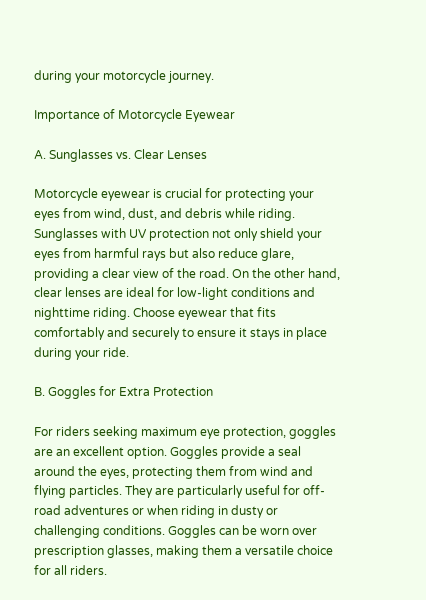during your motorcycle journey.

Importance of Motorcycle Eyewear

A. Sunglasses vs. Clear Lenses

Motorcycle eyewear is crucial for protecting your eyes from wind, dust, and debris while riding. Sunglasses with UV protection not only shield your eyes from harmful rays but also reduce glare, providing a clear view of the road. On the other hand, clear lenses are ideal for low-light conditions and nighttime riding. Choose eyewear that fits comfortably and securely to ensure it stays in place during your ride.

B. Goggles for Extra Protection

For riders seeking maximum eye protection, goggles are an excellent option. Goggles provide a seal around the eyes, protecting them from wind and flying particles. They are particularly useful for off-road adventures or when riding in dusty or challenging conditions. Goggles can be worn over prescription glasses, making them a versatile choice for all riders.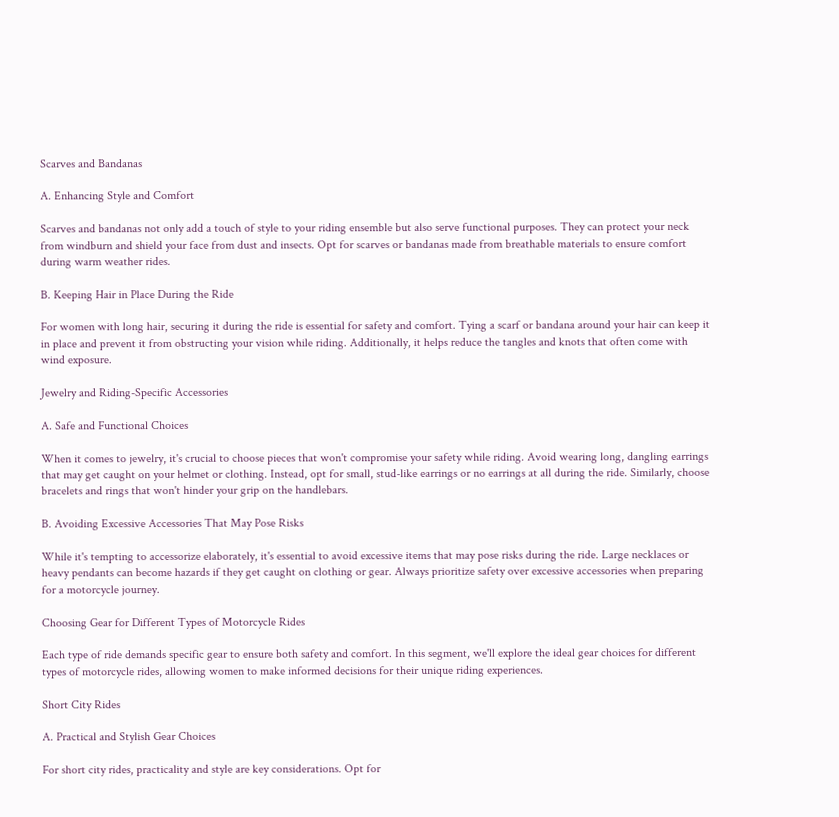Scarves and Bandanas

A. Enhancing Style and Comfort

Scarves and bandanas not only add a touch of style to your riding ensemble but also serve functional purposes. They can protect your neck from windburn and shield your face from dust and insects. Opt for scarves or bandanas made from breathable materials to ensure comfort during warm weather rides.

B. Keeping Hair in Place During the Ride

For women with long hair, securing it during the ride is essential for safety and comfort. Tying a scarf or bandana around your hair can keep it in place and prevent it from obstructing your vision while riding. Additionally, it helps reduce the tangles and knots that often come with wind exposure.

Jewelry and Riding-Specific Accessories

A. Safe and Functional Choices

When it comes to jewelry, it's crucial to choose pieces that won't compromise your safety while riding. Avoid wearing long, dangling earrings that may get caught on your helmet or clothing. Instead, opt for small, stud-like earrings or no earrings at all during the ride. Similarly, choose bracelets and rings that won't hinder your grip on the handlebars.

B. Avoiding Excessive Accessories That May Pose Risks

While it's tempting to accessorize elaborately, it's essential to avoid excessive items that may pose risks during the ride. Large necklaces or heavy pendants can become hazards if they get caught on clothing or gear. Always prioritize safety over excessive accessories when preparing for a motorcycle journey.

Choosing Gear for Different Types of Motorcycle Rides

Each type of ride demands specific gear to ensure both safety and comfort. In this segment, we'll explore the ideal gear choices for different types of motorcycle rides, allowing women to make informed decisions for their unique riding experiences.

Short City Rides

A. Practical and Stylish Gear Choices

For short city rides, practicality and style are key considerations. Opt for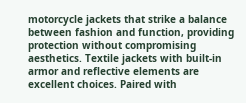motorcycle jackets that strike a balance between fashion and function, providing protection without compromising aesthetics. Textile jackets with built-in armor and reflective elements are excellent choices. Paired with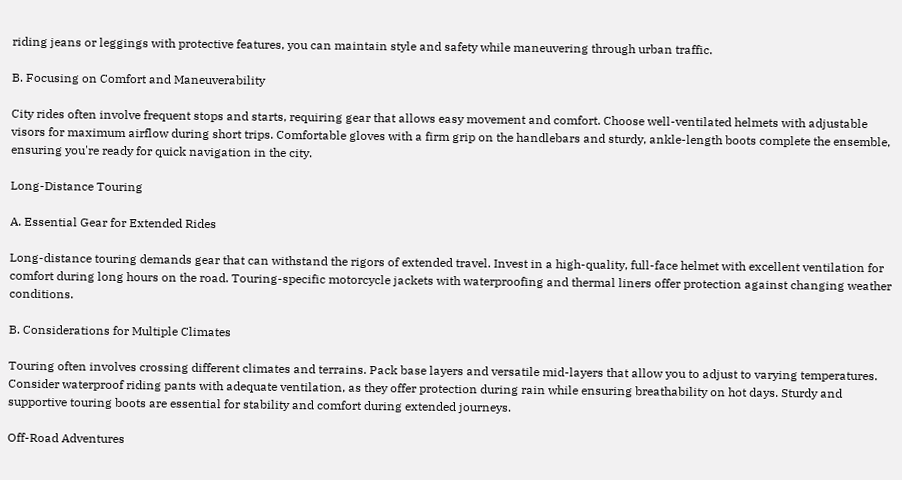riding jeans or leggings with protective features, you can maintain style and safety while maneuvering through urban traffic.

B. Focusing on Comfort and Maneuverability

City rides often involve frequent stops and starts, requiring gear that allows easy movement and comfort. Choose well-ventilated helmets with adjustable visors for maximum airflow during short trips. Comfortable gloves with a firm grip on the handlebars and sturdy, ankle-length boots complete the ensemble, ensuring you're ready for quick navigation in the city.

Long-Distance Touring

A. Essential Gear for Extended Rides

Long-distance touring demands gear that can withstand the rigors of extended travel. Invest in a high-quality, full-face helmet with excellent ventilation for comfort during long hours on the road. Touring-specific motorcycle jackets with waterproofing and thermal liners offer protection against changing weather conditions.

B. Considerations for Multiple Climates

Touring often involves crossing different climates and terrains. Pack base layers and versatile mid-layers that allow you to adjust to varying temperatures. Consider waterproof riding pants with adequate ventilation, as they offer protection during rain while ensuring breathability on hot days. Sturdy and supportive touring boots are essential for stability and comfort during extended journeys.

Off-Road Adventures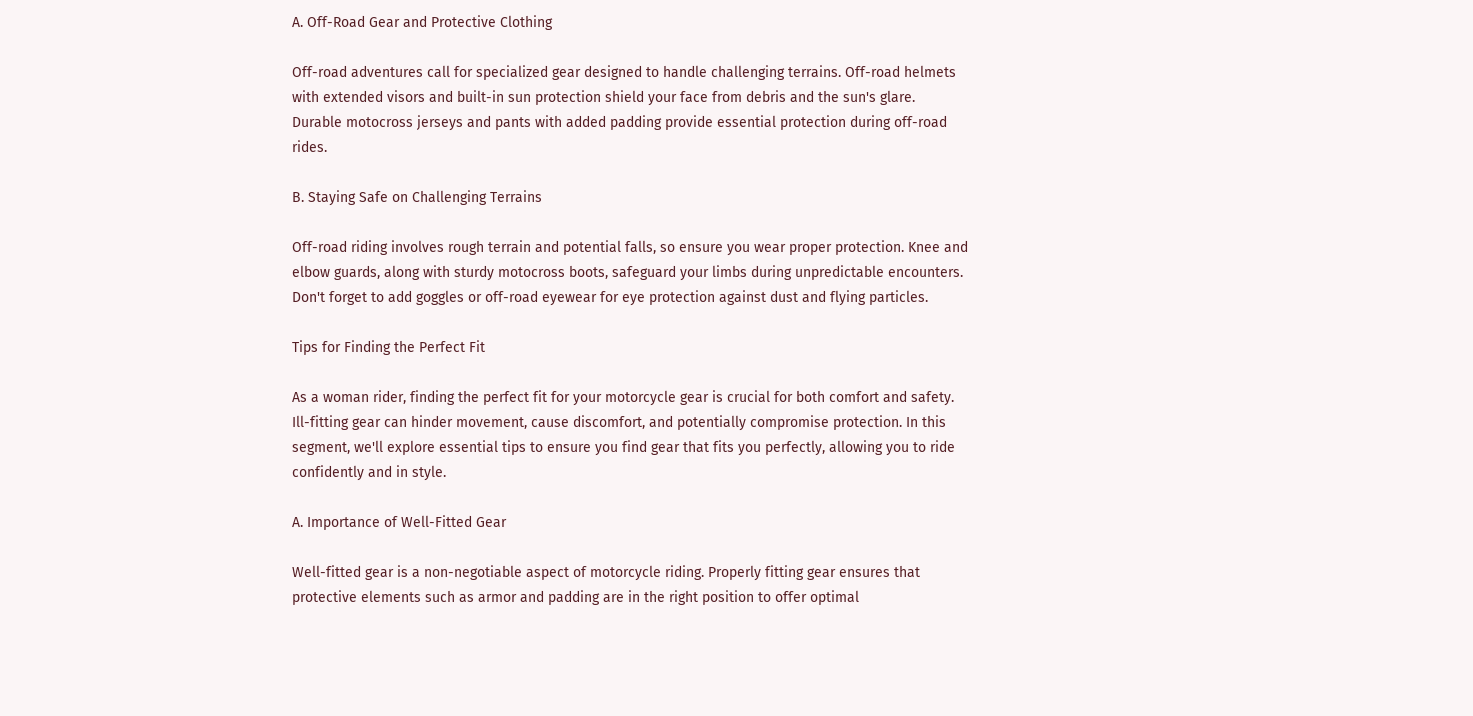A. Off-Road Gear and Protective Clothing

Off-road adventures call for specialized gear designed to handle challenging terrains. Off-road helmets with extended visors and built-in sun protection shield your face from debris and the sun's glare. Durable motocross jerseys and pants with added padding provide essential protection during off-road rides.

B. Staying Safe on Challenging Terrains

Off-road riding involves rough terrain and potential falls, so ensure you wear proper protection. Knee and elbow guards, along with sturdy motocross boots, safeguard your limbs during unpredictable encounters. Don't forget to add goggles or off-road eyewear for eye protection against dust and flying particles.

Tips for Finding the Perfect Fit

As a woman rider, finding the perfect fit for your motorcycle gear is crucial for both comfort and safety. Ill-fitting gear can hinder movement, cause discomfort, and potentially compromise protection. In this segment, we'll explore essential tips to ensure you find gear that fits you perfectly, allowing you to ride confidently and in style.

A. Importance of Well-Fitted Gear

Well-fitted gear is a non-negotiable aspect of motorcycle riding. Properly fitting gear ensures that protective elements such as armor and padding are in the right position to offer optimal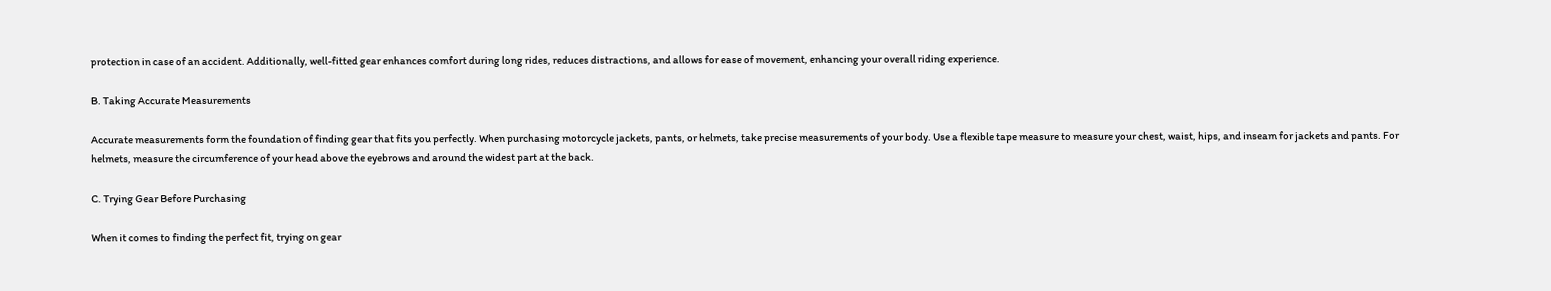protection in case of an accident. Additionally, well-fitted gear enhances comfort during long rides, reduces distractions, and allows for ease of movement, enhancing your overall riding experience.

B. Taking Accurate Measurements

Accurate measurements form the foundation of finding gear that fits you perfectly. When purchasing motorcycle jackets, pants, or helmets, take precise measurements of your body. Use a flexible tape measure to measure your chest, waist, hips, and inseam for jackets and pants. For helmets, measure the circumference of your head above the eyebrows and around the widest part at the back.

C. Trying Gear Before Purchasing

When it comes to finding the perfect fit, trying on gear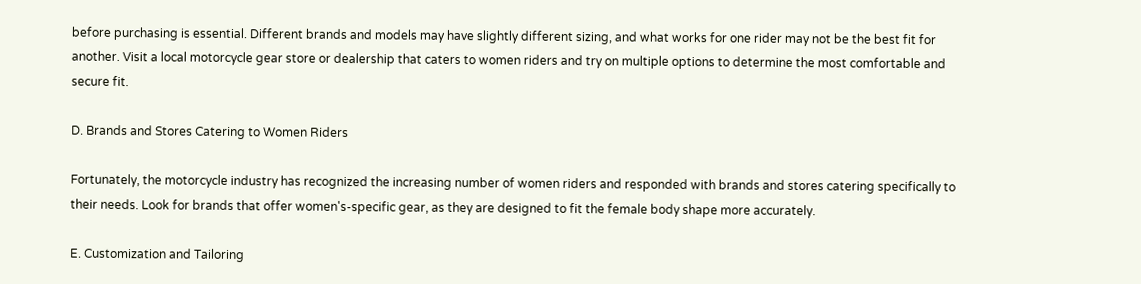before purchasing is essential. Different brands and models may have slightly different sizing, and what works for one rider may not be the best fit for another. Visit a local motorcycle gear store or dealership that caters to women riders and try on multiple options to determine the most comfortable and secure fit.

D. Brands and Stores Catering to Women Riders

Fortunately, the motorcycle industry has recognized the increasing number of women riders and responded with brands and stores catering specifically to their needs. Look for brands that offer women's-specific gear, as they are designed to fit the female body shape more accurately.

E. Customization and Tailoring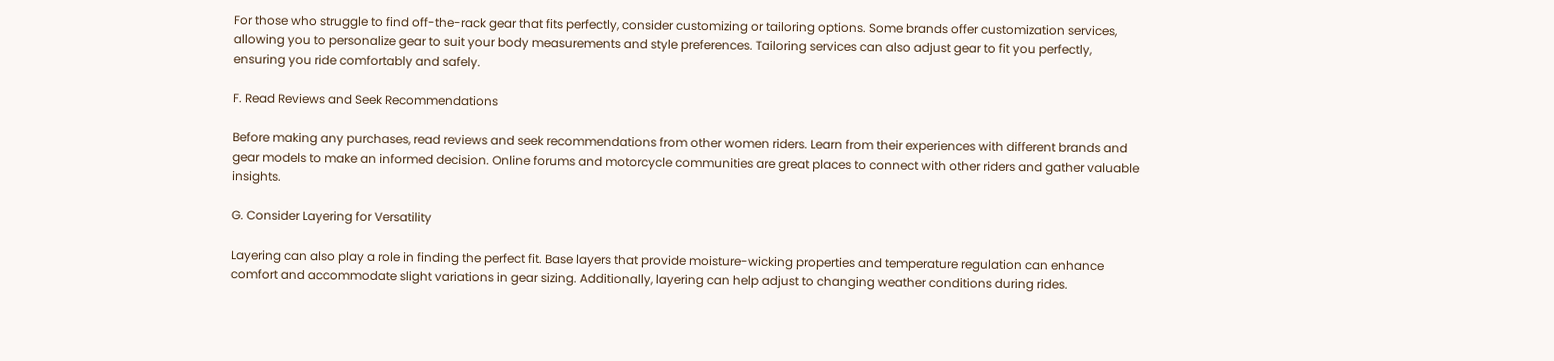For those who struggle to find off-the-rack gear that fits perfectly, consider customizing or tailoring options. Some brands offer customization services, allowing you to personalize gear to suit your body measurements and style preferences. Tailoring services can also adjust gear to fit you perfectly, ensuring you ride comfortably and safely.

F. Read Reviews and Seek Recommendations

Before making any purchases, read reviews and seek recommendations from other women riders. Learn from their experiences with different brands and gear models to make an informed decision. Online forums and motorcycle communities are great places to connect with other riders and gather valuable insights.

G. Consider Layering for Versatility

Layering can also play a role in finding the perfect fit. Base layers that provide moisture-wicking properties and temperature regulation can enhance comfort and accommodate slight variations in gear sizing. Additionally, layering can help adjust to changing weather conditions during rides.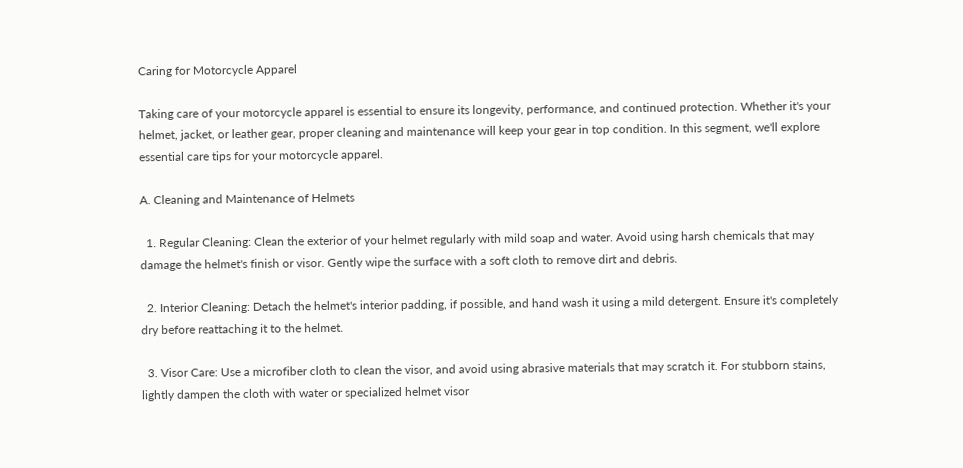Caring for Motorcycle Apparel

Taking care of your motorcycle apparel is essential to ensure its longevity, performance, and continued protection. Whether it's your helmet, jacket, or leather gear, proper cleaning and maintenance will keep your gear in top condition. In this segment, we'll explore essential care tips for your motorcycle apparel.

A. Cleaning and Maintenance of Helmets

  1. Regular Cleaning: Clean the exterior of your helmet regularly with mild soap and water. Avoid using harsh chemicals that may damage the helmet's finish or visor. Gently wipe the surface with a soft cloth to remove dirt and debris.

  2. Interior Cleaning: Detach the helmet's interior padding, if possible, and hand wash it using a mild detergent. Ensure it's completely dry before reattaching it to the helmet.

  3. Visor Care: Use a microfiber cloth to clean the visor, and avoid using abrasive materials that may scratch it. For stubborn stains, lightly dampen the cloth with water or specialized helmet visor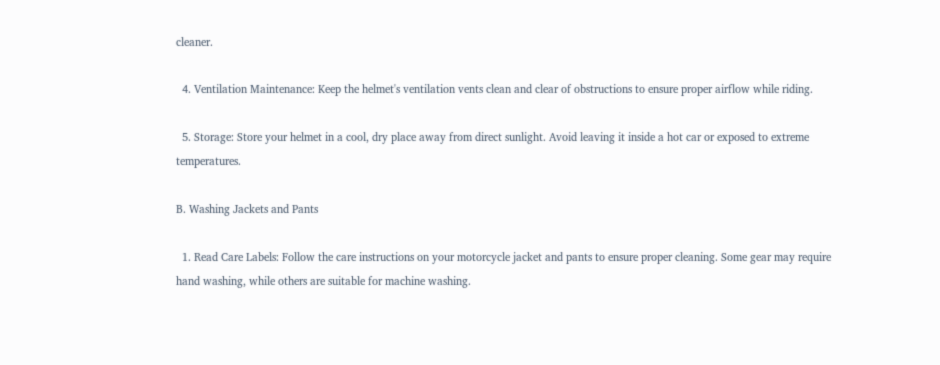cleaner.

  4. Ventilation Maintenance: Keep the helmet's ventilation vents clean and clear of obstructions to ensure proper airflow while riding.

  5. Storage: Store your helmet in a cool, dry place away from direct sunlight. Avoid leaving it inside a hot car or exposed to extreme temperatures.

B. Washing Jackets and Pants

  1. Read Care Labels: Follow the care instructions on your motorcycle jacket and pants to ensure proper cleaning. Some gear may require hand washing, while others are suitable for machine washing.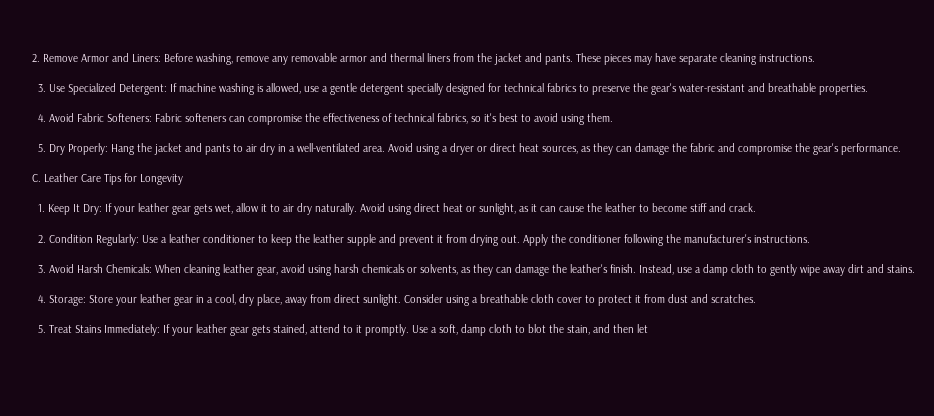2. Remove Armor and Liners: Before washing, remove any removable armor and thermal liners from the jacket and pants. These pieces may have separate cleaning instructions.

  3. Use Specialized Detergent: If machine washing is allowed, use a gentle detergent specially designed for technical fabrics to preserve the gear's water-resistant and breathable properties.

  4. Avoid Fabric Softeners: Fabric softeners can compromise the effectiveness of technical fabrics, so it's best to avoid using them.

  5. Dry Properly: Hang the jacket and pants to air dry in a well-ventilated area. Avoid using a dryer or direct heat sources, as they can damage the fabric and compromise the gear's performance.

C. Leather Care Tips for Longevity

  1. Keep It Dry: If your leather gear gets wet, allow it to air dry naturally. Avoid using direct heat or sunlight, as it can cause the leather to become stiff and crack.

  2. Condition Regularly: Use a leather conditioner to keep the leather supple and prevent it from drying out. Apply the conditioner following the manufacturer's instructions.

  3. Avoid Harsh Chemicals: When cleaning leather gear, avoid using harsh chemicals or solvents, as they can damage the leather's finish. Instead, use a damp cloth to gently wipe away dirt and stains.

  4. Storage: Store your leather gear in a cool, dry place, away from direct sunlight. Consider using a breathable cloth cover to protect it from dust and scratches.

  5. Treat Stains Immediately: If your leather gear gets stained, attend to it promptly. Use a soft, damp cloth to blot the stain, and then let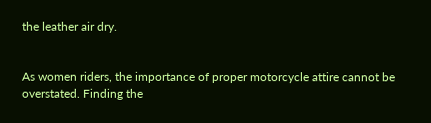the leather air dry.


As women riders, the importance of proper motorcycle attire cannot be overstated. Finding the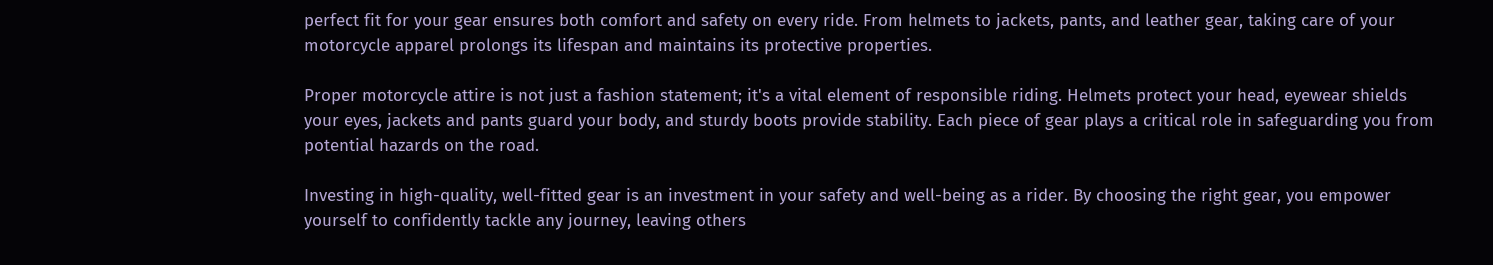perfect fit for your gear ensures both comfort and safety on every ride. From helmets to jackets, pants, and leather gear, taking care of your motorcycle apparel prolongs its lifespan and maintains its protective properties.

Proper motorcycle attire is not just a fashion statement; it's a vital element of responsible riding. Helmets protect your head, eyewear shields your eyes, jackets and pants guard your body, and sturdy boots provide stability. Each piece of gear plays a critical role in safeguarding you from potential hazards on the road.

Investing in high-quality, well-fitted gear is an investment in your safety and well-being as a rider. By choosing the right gear, you empower yourself to confidently tackle any journey, leaving others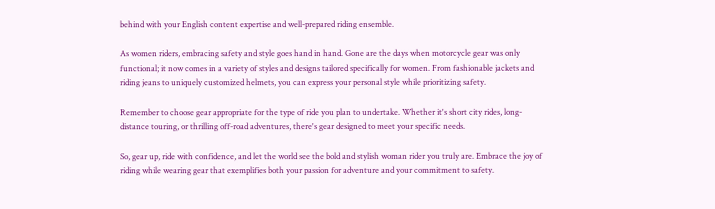behind with your English content expertise and well-prepared riding ensemble.

As women riders, embracing safety and style goes hand in hand. Gone are the days when motorcycle gear was only functional; it now comes in a variety of styles and designs tailored specifically for women. From fashionable jackets and riding jeans to uniquely customized helmets, you can express your personal style while prioritizing safety.

Remember to choose gear appropriate for the type of ride you plan to undertake. Whether it's short city rides, long-distance touring, or thrilling off-road adventures, there's gear designed to meet your specific needs.

So, gear up, ride with confidence, and let the world see the bold and stylish woman rider you truly are. Embrace the joy of riding while wearing gear that exemplifies both your passion for adventure and your commitment to safety.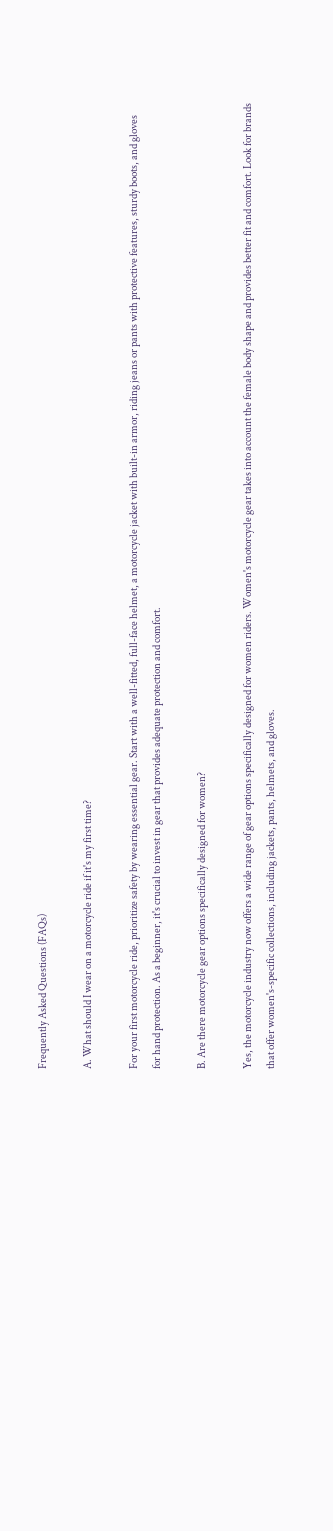Frequently Asked Questions (FAQs)

A. What should I wear on a motorcycle ride if it's my first time?

For your first motorcycle ride, prioritize safety by wearing essential gear. Start with a well-fitted, full-face helmet, a motorcycle jacket with built-in armor, riding jeans or pants with protective features, sturdy boots, and gloves for hand protection. As a beginner, it's crucial to invest in gear that provides adequate protection and comfort.

B. Are there motorcycle gear options specifically designed for women?

Yes, the motorcycle industry now offers a wide range of gear options specifically designed for women riders. Women's motorcycle gear takes into account the female body shape and provides better fit and comfort. Look for brands that offer women's-specific collections, including jackets, pants, helmets, and gloves.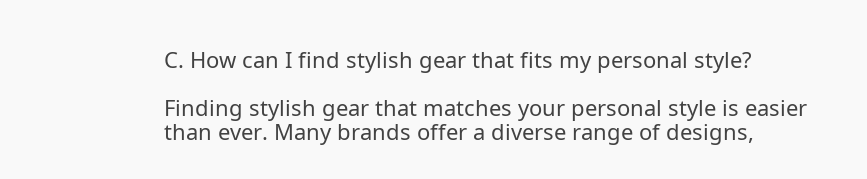C. How can I find stylish gear that fits my personal style?

Finding stylish gear that matches your personal style is easier than ever. Many brands offer a diverse range of designs,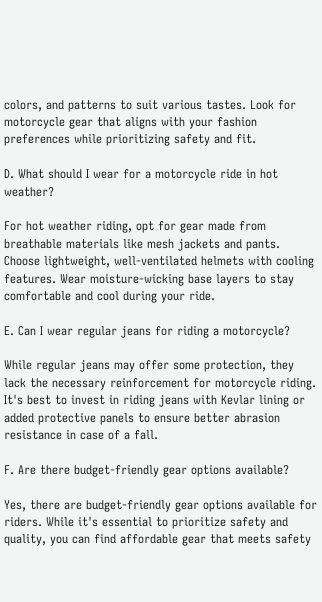colors, and patterns to suit various tastes. Look for motorcycle gear that aligns with your fashion preferences while prioritizing safety and fit.

D. What should I wear for a motorcycle ride in hot weather?

For hot weather riding, opt for gear made from breathable materials like mesh jackets and pants. Choose lightweight, well-ventilated helmets with cooling features. Wear moisture-wicking base layers to stay comfortable and cool during your ride.

E. Can I wear regular jeans for riding a motorcycle?

While regular jeans may offer some protection, they lack the necessary reinforcement for motorcycle riding. It's best to invest in riding jeans with Kevlar lining or added protective panels to ensure better abrasion resistance in case of a fall.

F. Are there budget-friendly gear options available?

Yes, there are budget-friendly gear options available for riders. While it's essential to prioritize safety and quality, you can find affordable gear that meets safety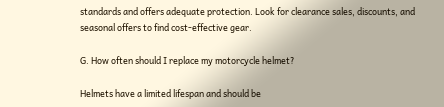standards and offers adequate protection. Look for clearance sales, discounts, and seasonal offers to find cost-effective gear.

G. How often should I replace my motorcycle helmet?

Helmets have a limited lifespan and should be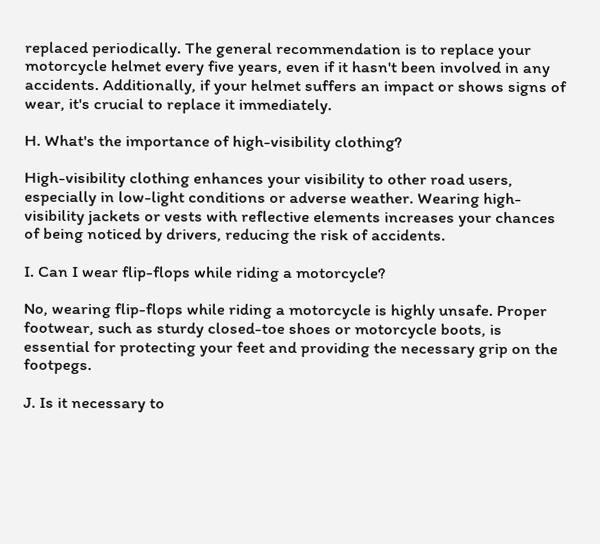replaced periodically. The general recommendation is to replace your motorcycle helmet every five years, even if it hasn't been involved in any accidents. Additionally, if your helmet suffers an impact or shows signs of wear, it's crucial to replace it immediately.

H. What's the importance of high-visibility clothing?

High-visibility clothing enhances your visibility to other road users, especially in low-light conditions or adverse weather. Wearing high-visibility jackets or vests with reflective elements increases your chances of being noticed by drivers, reducing the risk of accidents.

I. Can I wear flip-flops while riding a motorcycle?

No, wearing flip-flops while riding a motorcycle is highly unsafe. Proper footwear, such as sturdy closed-toe shoes or motorcycle boots, is essential for protecting your feet and providing the necessary grip on the footpegs.

J. Is it necessary to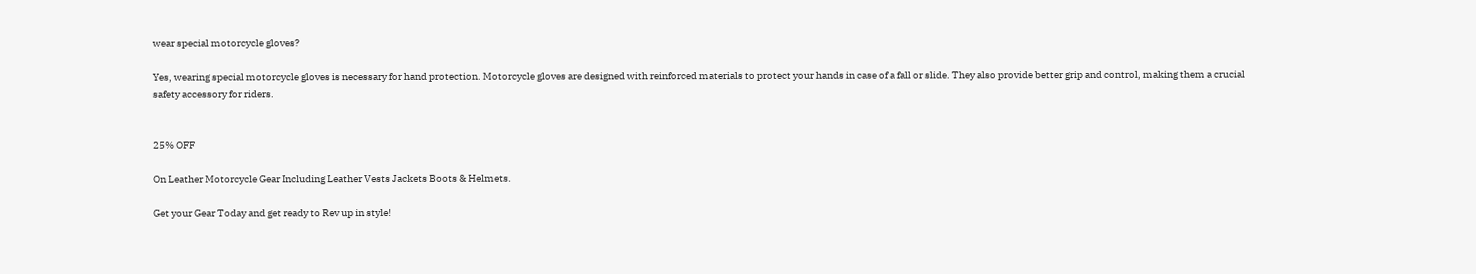wear special motorcycle gloves?

Yes, wearing special motorcycle gloves is necessary for hand protection. Motorcycle gloves are designed with reinforced materials to protect your hands in case of a fall or slide. They also provide better grip and control, making them a crucial safety accessory for riders.


25% OFF

On Leather Motorcycle Gear Including Leather Vests Jackets Boots & Helmets.

Get your Gear Today and get ready to Rev up in style!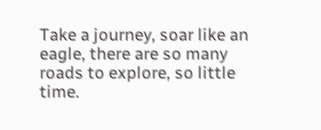Take a journey, soar like an eagle, there are so many roads to explore, so little time.